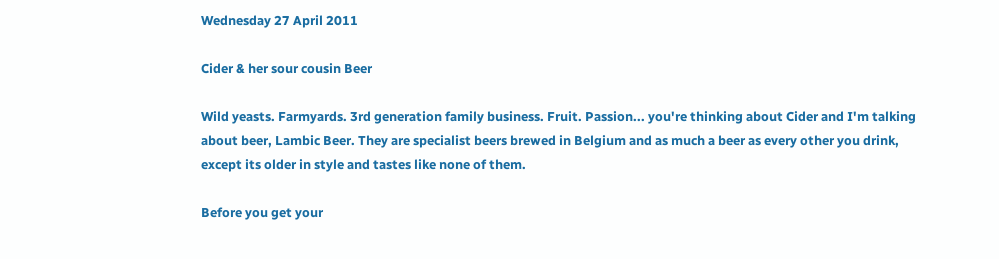Wednesday 27 April 2011

Cider & her sour cousin Beer

Wild yeasts. Farmyards. 3rd generation family business. Fruit. Passion... you're thinking about Cider and I'm talking about beer, Lambic Beer. They are specialist beers brewed in Belgium and as much a beer as every other you drink, except its older in style and tastes like none of them.

Before you get your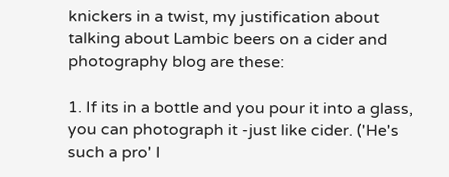knickers in a twist, my justification about talking about Lambic beers on a cider and photography blog are these:

1. If its in a bottle and you pour it into a glass, you can photograph it -just like cider. ('He's such a pro' I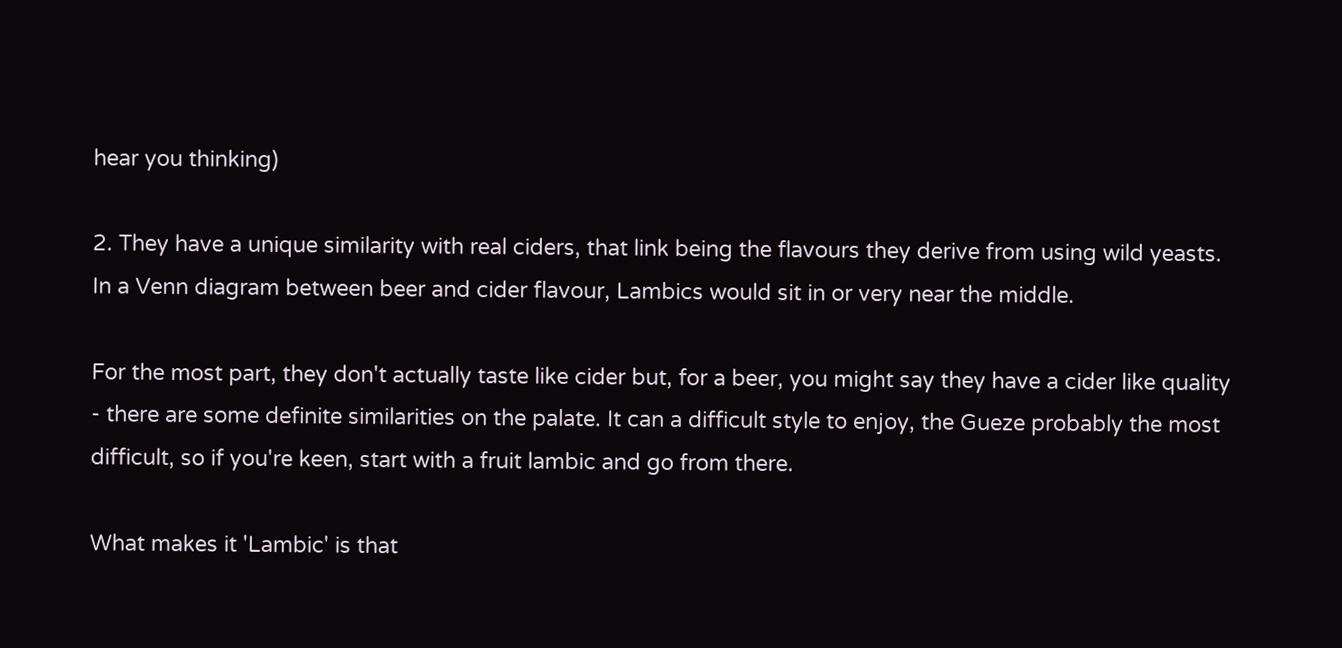hear you thinking)

2. They have a unique similarity with real ciders, that link being the flavours they derive from using wild yeasts. In a Venn diagram between beer and cider flavour, Lambics would sit in or very near the middle.

For the most part, they don't actually taste like cider but, for a beer, you might say they have a cider like quality - there are some definite similarities on the palate. It can a difficult style to enjoy, the Gueze probably the most difficult, so if you're keen, start with a fruit lambic and go from there.

What makes it 'Lambic' is that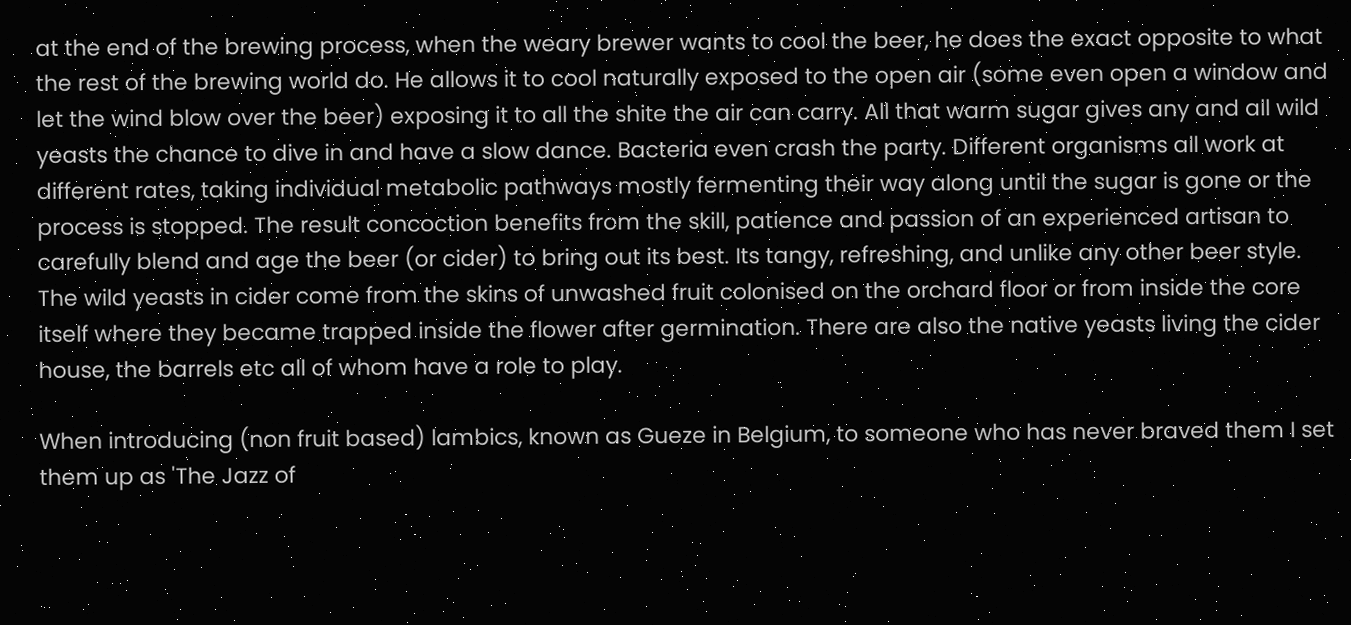at the end of the brewing process, when the weary brewer wants to cool the beer, he does the exact opposite to what the rest of the brewing world do. He allows it to cool naturally exposed to the open air (some even open a window and let the wind blow over the beer) exposing it to all the shite the air can carry. All that warm sugar gives any and all wild yeasts the chance to dive in and have a slow dance. Bacteria even crash the party. Different organisms all work at different rates, taking individual metabolic pathways mostly fermenting their way along until the sugar is gone or the process is stopped. The result concoction benefits from the skill, patience and passion of an experienced artisan to carefully blend and age the beer (or cider) to bring out its best. Its tangy, refreshing, and unlike any other beer style. The wild yeasts in cider come from the skins of unwashed fruit colonised on the orchard floor or from inside the core itself where they became trapped inside the flower after germination. There are also the native yeasts living the cider house, the barrels etc all of whom have a role to play.

When introducing (non fruit based) lambics, known as Gueze in Belgium, to someone who has never braved them I set them up as 'The Jazz of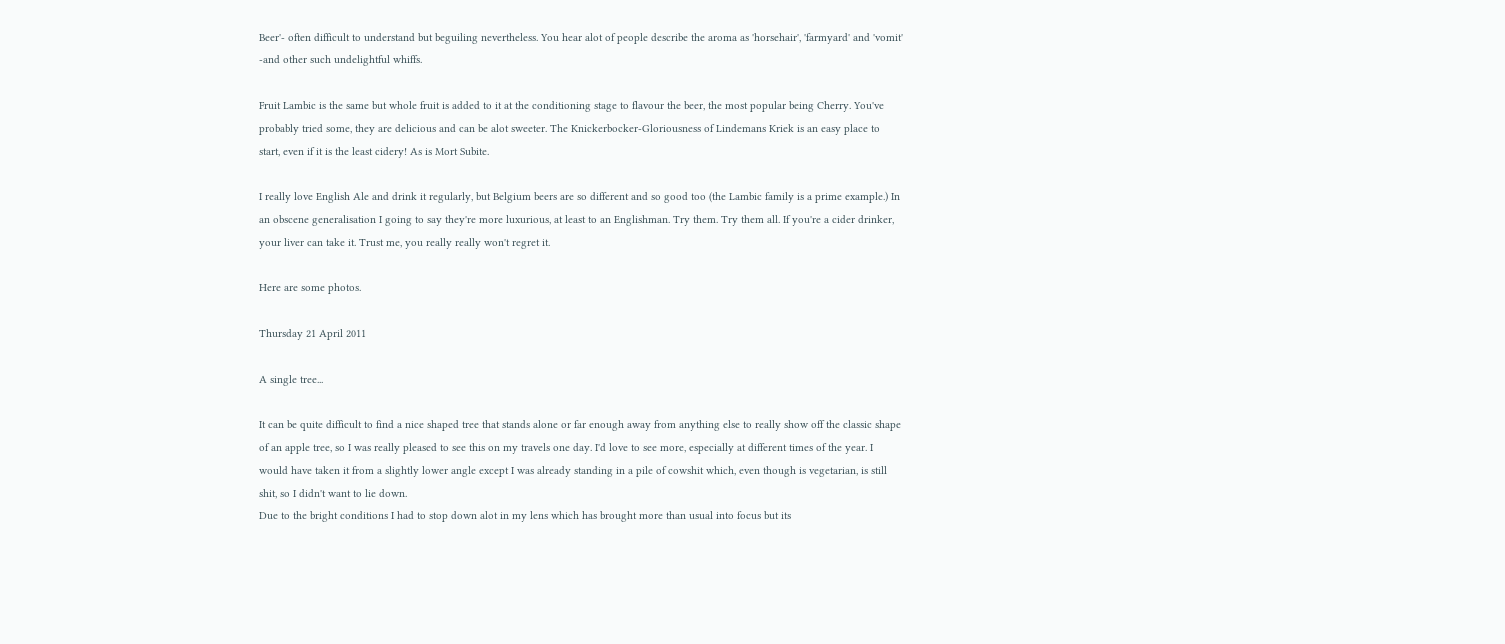Beer'- often difficult to understand but beguiling nevertheless. You hear alot of people describe the aroma as 'horsehair', 'farmyard' and 'vomit' -and other such undelightful whiffs.

Fruit Lambic is the same but whole fruit is added to it at the conditioning stage to flavour the beer, the most popular being Cherry. You've probably tried some, they are delicious and can be alot sweeter. The Knickerbocker-Gloriousness of Lindemans Kriek is an easy place to start, even if it is the least cidery! As is Mort Subite.

I really love English Ale and drink it regularly, but Belgium beers are so different and so good too (the Lambic family is a prime example.) In an obscene generalisation I going to say they're more luxurious, at least to an Englishman. Try them. Try them all. If you're a cider drinker, your liver can take it. Trust me, you really really won't regret it.

Here are some photos.

Thursday 21 April 2011

A single tree...

It can be quite difficult to find a nice shaped tree that stands alone or far enough away from anything else to really show off the classic shape of an apple tree, so I was really pleased to see this on my travels one day. I'd love to see more, especially at different times of the year. I would have taken it from a slightly lower angle except I was already standing in a pile of cowshit which, even though is vegetarian, is still shit, so I didn't want to lie down.
Due to the bright conditions I had to stop down alot in my lens which has brought more than usual into focus but its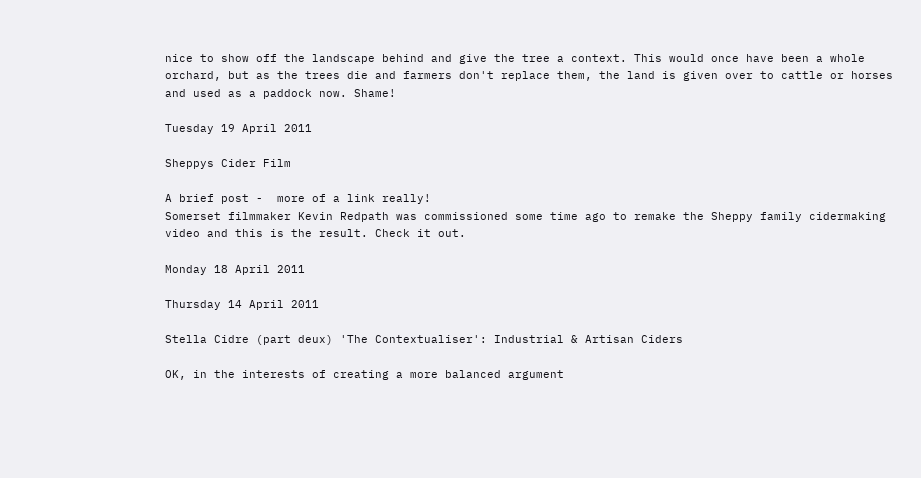nice to show off the landscape behind and give the tree a context. This would once have been a whole orchard, but as the trees die and farmers don't replace them, the land is given over to cattle or horses and used as a paddock now. Shame!

Tuesday 19 April 2011

Sheppys Cider Film

A brief post -  more of a link really!
Somerset filmmaker Kevin Redpath was commissioned some time ago to remake the Sheppy family cidermaking video and this is the result. Check it out.

Monday 18 April 2011

Thursday 14 April 2011

Stella Cidre (part deux) 'The Contextualiser': Industrial & Artisan Ciders

OK, in the interests of creating a more balanced argument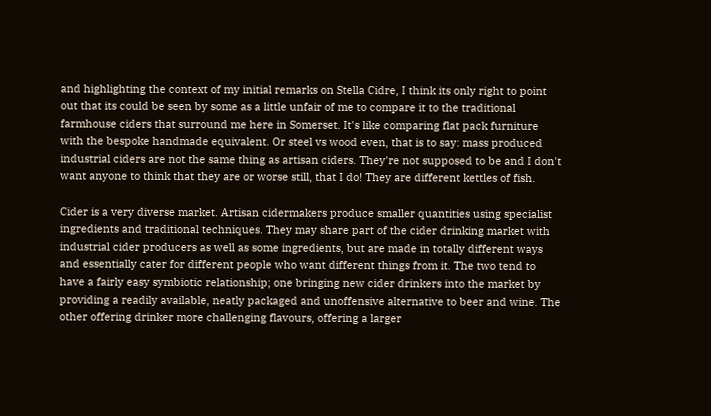and highlighting the context of my initial remarks on Stella Cidre, I think its only right to point out that its could be seen by some as a little unfair of me to compare it to the traditional farmhouse ciders that surround me here in Somerset. It's like comparing flat pack furniture with the bespoke handmade equivalent. Or steel vs wood even, that is to say: mass produced industrial ciders are not the same thing as artisan ciders. They're not supposed to be and I don't want anyone to think that they are or worse still, that I do! They are different kettles of fish.

Cider is a very diverse market. Artisan cidermakers produce smaller quantities using specialist ingredients and traditional techniques. They may share part of the cider drinking market with industrial cider producers as well as some ingredients, but are made in totally different ways and essentially cater for different people who want different things from it. The two tend to have a fairly easy symbiotic relationship; one bringing new cider drinkers into the market by providing a readily available, neatly packaged and unoffensive alternative to beer and wine. The other offering drinker more challenging flavours, offering a larger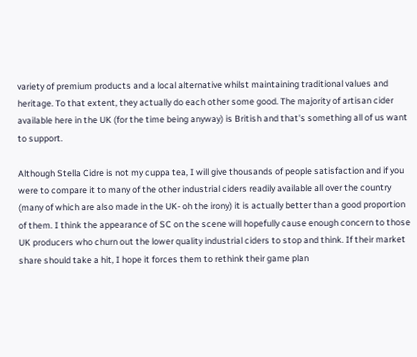variety of premium products and a local alternative whilst maintaining traditional values and heritage. To that extent, they actually do each other some good. The majority of artisan cider available here in the UK (for the time being anyway) is British and that's something all of us want to support.

Although Stella Cidre is not my cuppa tea, I will give thousands of people satisfaction and if you were to compare it to many of the other industrial ciders readily available all over the country (many of which are also made in the UK- oh the irony) it is actually better than a good proportion of them. I think the appearance of SC on the scene will hopefully cause enough concern to those UK producers who churn out the lower quality industrial ciders to stop and think. If their market share should take a hit, I hope it forces them to rethink their game plan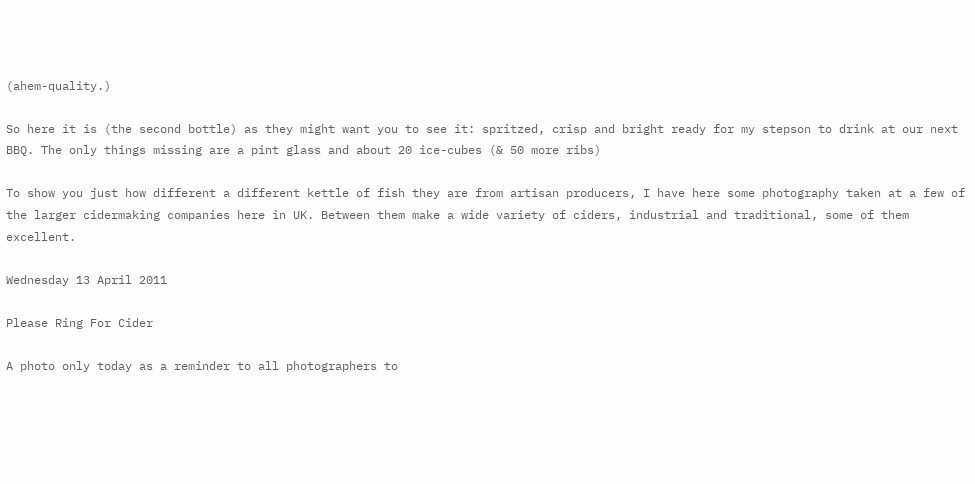(ahem-quality.)

So here it is (the second bottle) as they might want you to see it: spritzed, crisp and bright ready for my stepson to drink at our next BBQ. The only things missing are a pint glass and about 20 ice-cubes (& 50 more ribs)

To show you just how different a different kettle of fish they are from artisan producers, I have here some photography taken at a few of the larger cidermaking companies here in UK. Between them make a wide variety of ciders, industrial and traditional, some of them excellent.

Wednesday 13 April 2011

Please Ring For Cider

A photo only today as a reminder to all photographers to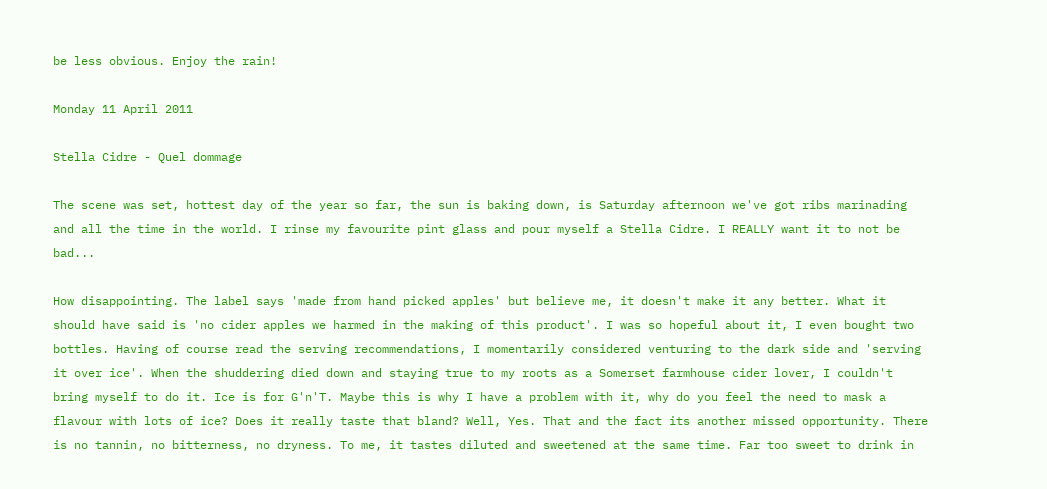be less obvious. Enjoy the rain!

Monday 11 April 2011

Stella Cidre - Quel dommage

The scene was set, hottest day of the year so far, the sun is baking down, is Saturday afternoon we've got ribs marinading and all the time in the world. I rinse my favourite pint glass and pour myself a Stella Cidre. I REALLY want it to not be bad...

How disappointing. The label says 'made from hand picked apples' but believe me, it doesn't make it any better. What it should have said is 'no cider apples we harmed in the making of this product'. I was so hopeful about it, I even bought two bottles. Having of course read the serving recommendations, I momentarily considered venturing to the dark side and 'serving it over ice'. When the shuddering died down and staying true to my roots as a Somerset farmhouse cider lover, I couldn't bring myself to do it. Ice is for G'n'T. Maybe this is why I have a problem with it, why do you feel the need to mask a flavour with lots of ice? Does it really taste that bland? Well, Yes. That and the fact its another missed opportunity. There is no tannin, no bitterness, no dryness. To me, it tastes diluted and sweetened at the same time. Far too sweet to drink in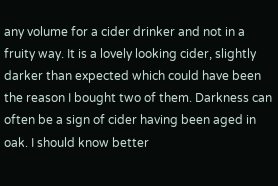any volume for a cider drinker and not in a fruity way. It is a lovely looking cider, slightly darker than expected which could have been the reason I bought two of them. Darkness can often be a sign of cider having been aged in oak. I should know better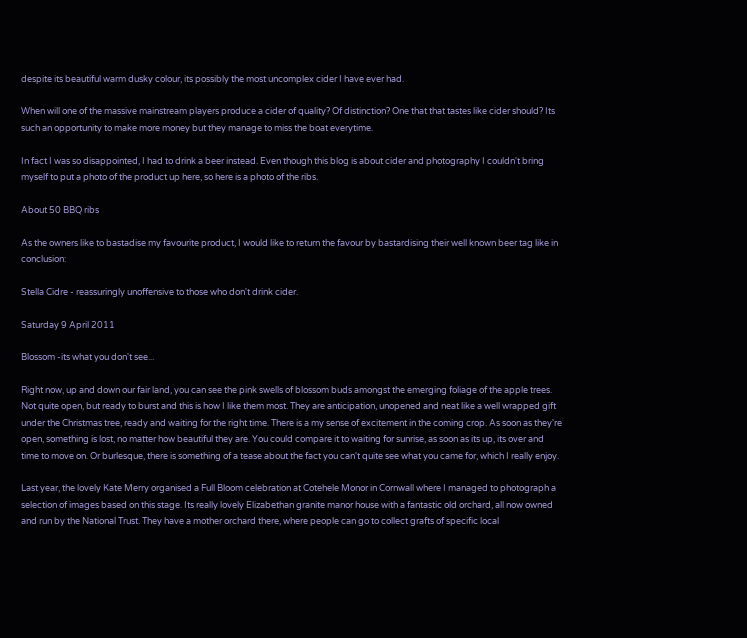despite its beautiful warm dusky colour, its possibly the most uncomplex cider I have ever had.

When will one of the massive mainstream players produce a cider of quality? Of distinction? One that that tastes like cider should? Its such an opportunity to make more money but they manage to miss the boat everytime.

In fact I was so disappointed, I had to drink a beer instead. Even though this blog is about cider and photography I couldn't bring myself to put a photo of the product up here, so here is a photo of the ribs.

About 50 BBQ ribs

As the owners like to bastadise my favourite product, I would like to return the favour by bastardising their well known beer tag like in conclusion:

Stella Cidre - reassuringly unoffensive to those who don't drink cider.

Saturday 9 April 2011

Blossom -its what you don't see...

Right now, up and down our fair land, you can see the pink swells of blossom buds amongst the emerging foliage of the apple trees. Not quite open, but ready to burst and this is how I like them most. They are anticipation, unopened and neat like a well wrapped gift under the Christmas tree, ready and waiting for the right time. There is a my sense of excitement in the coming crop. As soon as they're open, something is lost, no matter how beautiful they are. You could compare it to waiting for sunrise, as soon as its up, its over and time to move on. Or burlesque, there is something of a tease about the fact you can't quite see what you came for, which I really enjoy.

Last year, the lovely Kate Merry organised a Full Bloom celebration at Cotehele Monor in Cornwall where I managed to photograph a selection of images based on this stage. Its really lovely Elizabethan granite manor house with a fantastic old orchard, all now owned and run by the National Trust. They have a mother orchard there, where people can go to collect grafts of specific local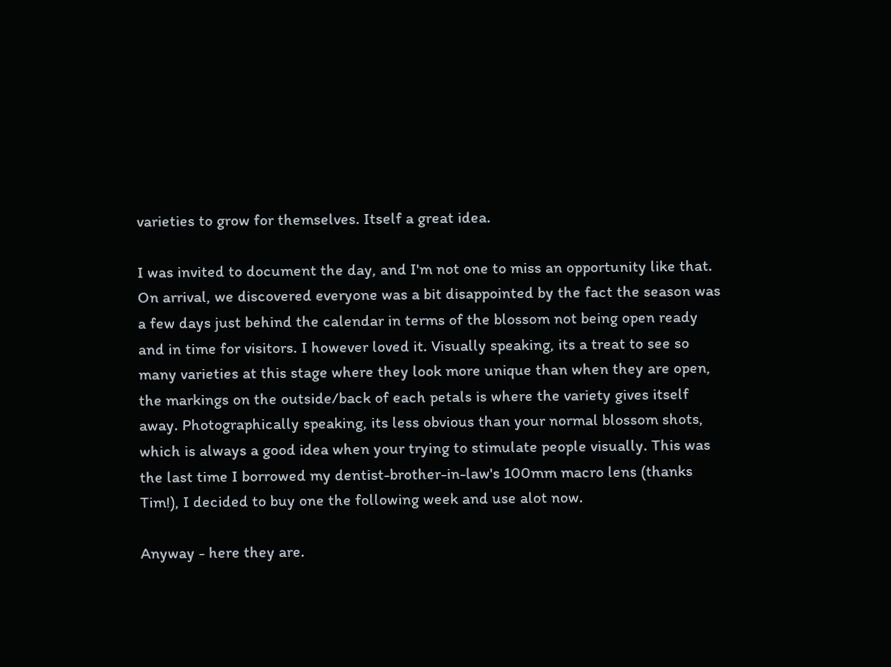varieties to grow for themselves. Itself a great idea.

I was invited to document the day, and I'm not one to miss an opportunity like that. On arrival, we discovered everyone was a bit disappointed by the fact the season was a few days just behind the calendar in terms of the blossom not being open ready and in time for visitors. I however loved it. Visually speaking, its a treat to see so many varieties at this stage where they look more unique than when they are open, the markings on the outside/back of each petals is where the variety gives itself away. Photographically speaking, its less obvious than your normal blossom shots, which is always a good idea when your trying to stimulate people visually. This was the last time I borrowed my dentist-brother-in-law's 100mm macro lens (thanks Tim!), I decided to buy one the following week and use alot now.

Anyway - here they are.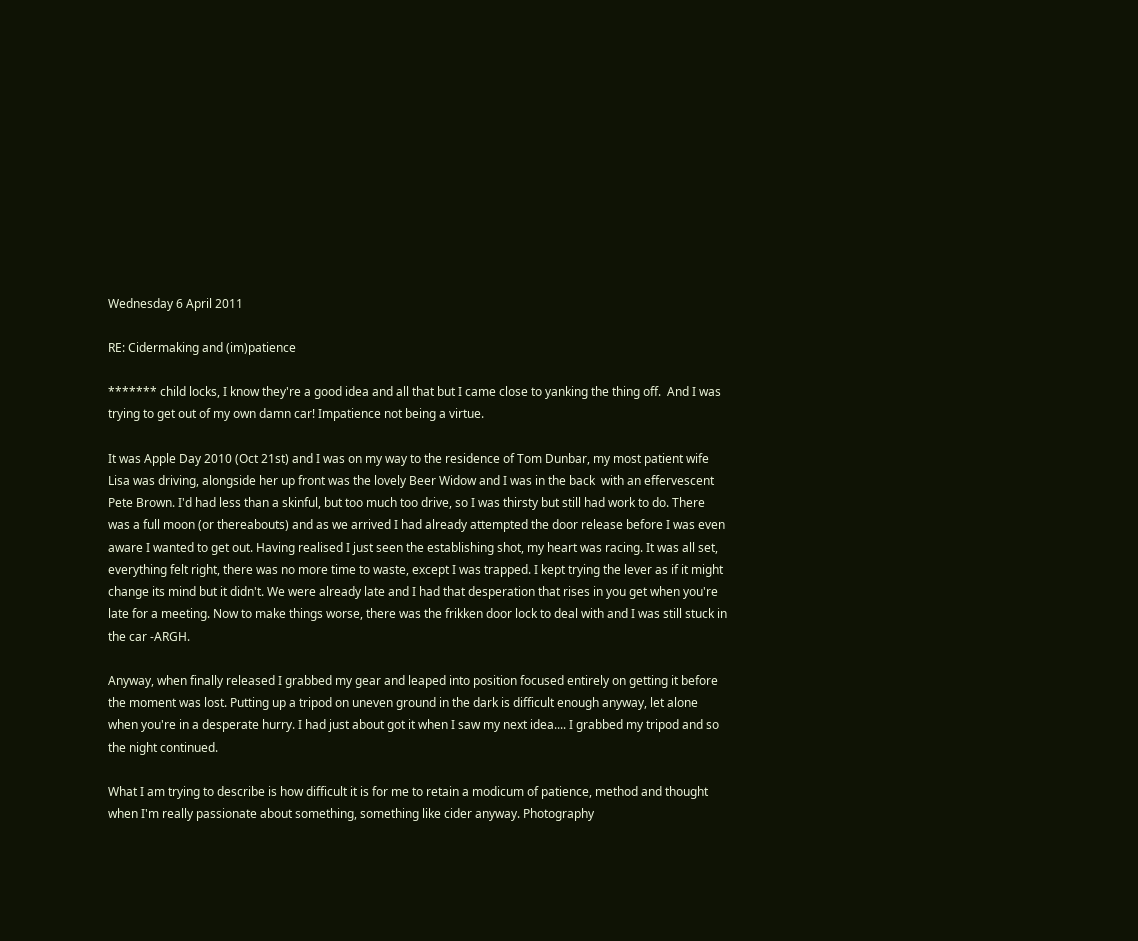Wednesday 6 April 2011

RE: Cidermaking and (im)patience

******* child locks, I know they're a good idea and all that but I came close to yanking the thing off.  And I was trying to get out of my own damn car! Impatience not being a virtue.

It was Apple Day 2010 (Oct 21st) and I was on my way to the residence of Tom Dunbar, my most patient wife Lisa was driving, alongside her up front was the lovely Beer Widow and I was in the back  with an effervescent Pete Brown. I'd had less than a skinful, but too much too drive, so I was thirsty but still had work to do. There was a full moon (or thereabouts) and as we arrived I had already attempted the door release before I was even aware I wanted to get out. Having realised I just seen the establishing shot, my heart was racing. It was all set, everything felt right, there was no more time to waste, except I was trapped. I kept trying the lever as if it might change its mind but it didn't. We were already late and I had that desperation that rises in you get when you're late for a meeting. Now to make things worse, there was the frikken door lock to deal with and I was still stuck in the car -ARGH.

Anyway, when finally released I grabbed my gear and leaped into position focused entirely on getting it before the moment was lost. Putting up a tripod on uneven ground in the dark is difficult enough anyway, let alone when you're in a desperate hurry. I had just about got it when I saw my next idea.... I grabbed my tripod and so the night continued.

What I am trying to describe is how difficult it is for me to retain a modicum of patience, method and thought when I'm really passionate about something, something like cider anyway. Photography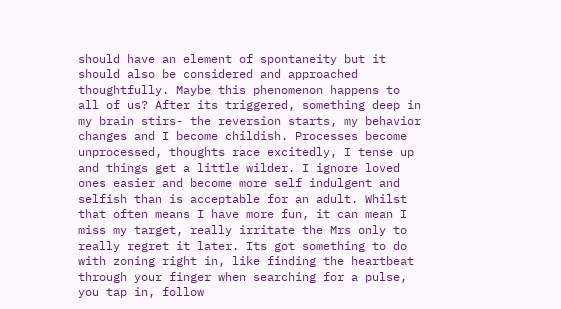should have an element of spontaneity but it should also be considered and approached thoughtfully. Maybe this phenomenon happens to all of us? After its triggered, something deep in my brain stirs- the reversion starts, my behavior changes and I become childish. Processes become unprocessed, thoughts race excitedly, I tense up and things get a little wilder. I ignore loved ones easier and become more self indulgent and selfish than is acceptable for an adult. Whilst that often means I have more fun, it can mean I miss my target, really irritate the Mrs only to really regret it later. Its got something to do with zoning right in, like finding the heartbeat through your finger when searching for a pulse, you tap in, follow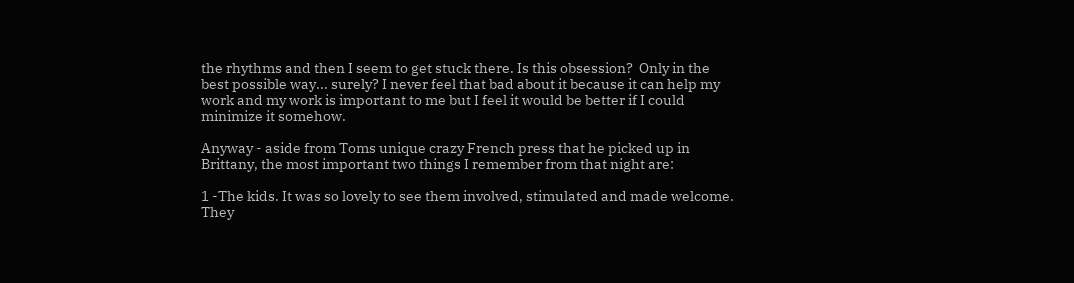the rhythms and then I seem to get stuck there. Is this obsession?  Only in the best possible way... surely? I never feel that bad about it because it can help my work and my work is important to me but I feel it would be better if I could minimize it somehow.

Anyway - aside from Toms unique crazy French press that he picked up in Brittany, the most important two things I remember from that night are:

1 -The kids. It was so lovely to see them involved, stimulated and made welcome. They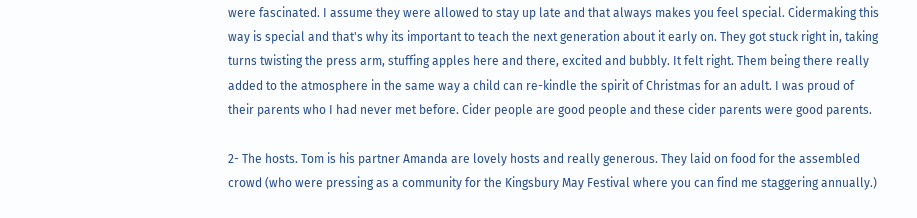were fascinated. I assume they were allowed to stay up late and that always makes you feel special. Cidermaking this way is special and that's why its important to teach the next generation about it early on. They got stuck right in, taking turns twisting the press arm, stuffing apples here and there, excited and bubbly. It felt right. Them being there really added to the atmosphere in the same way a child can re-kindle the spirit of Christmas for an adult. I was proud of their parents who I had never met before. Cider people are good people and these cider parents were good parents.

2- The hosts. Tom is his partner Amanda are lovely hosts and really generous. They laid on food for the assembled crowd (who were pressing as a community for the Kingsbury May Festival where you can find me staggering annually.)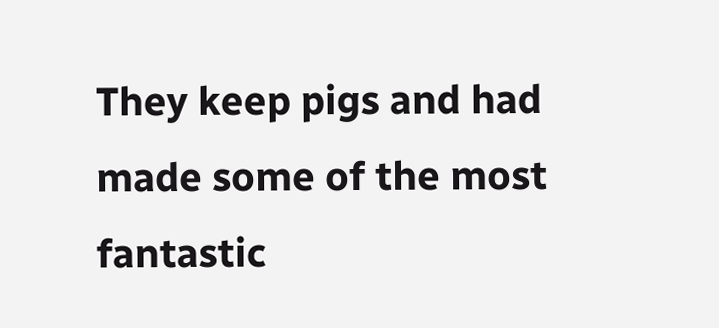They keep pigs and had made some of the most fantastic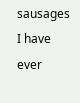sausages I have ever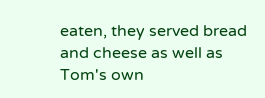eaten, they served bread and cheese as well as Tom's own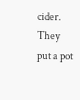cider. They put a pot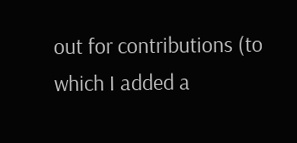out for contributions (to which I added a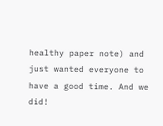healthy paper note) and just wanted everyone to have a good time. And we did!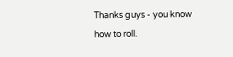Thanks guys - you know how to roll.